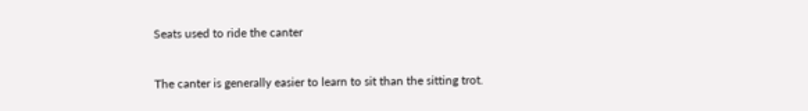Seats used to ride the canter


The canter is generally easier to learn to sit than the sitting trot.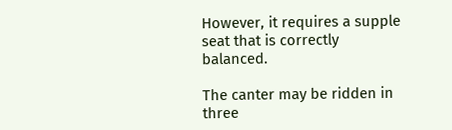However, it requires a supple seat that is correctly balanced.

The canter may be ridden in three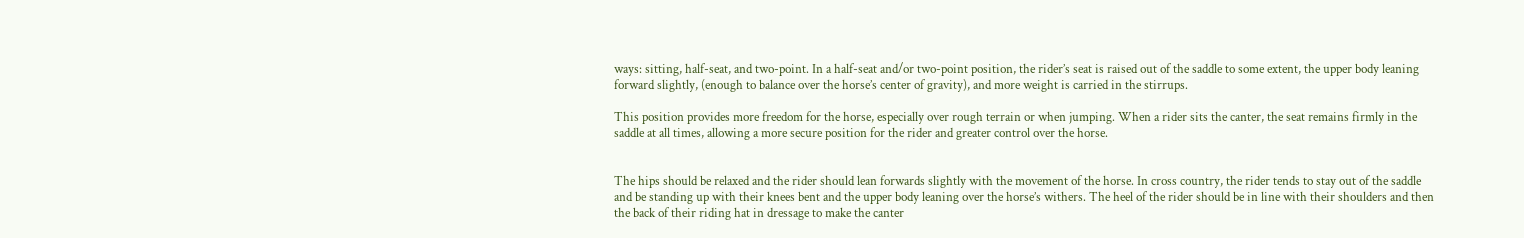ways: sitting, half-seat, and two-point. In a half-seat and/or two-point position, the rider’s seat is raised out of the saddle to some extent, the upper body leaning forward slightly, (enough to balance over the horse’s center of gravity), and more weight is carried in the stirrups.

This position provides more freedom for the horse, especially over rough terrain or when jumping. When a rider sits the canter, the seat remains firmly in the saddle at all times, allowing a more secure position for the rider and greater control over the horse.


The hips should be relaxed and the rider should lean forwards slightly with the movement of the horse. In cross country, the rider tends to stay out of the saddle and be standing up with their knees bent and the upper body leaning over the horse’s withers. The heel of the rider should be in line with their shoulders and then the back of their riding hat in dressage to make the canter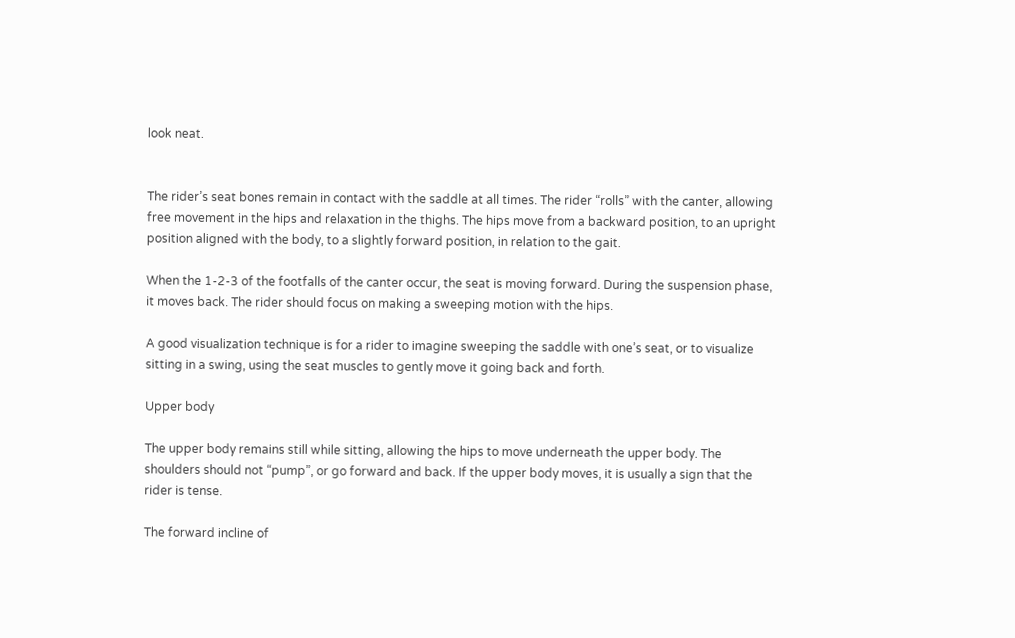look neat.


The rider’s seat bones remain in contact with the saddle at all times. The rider “rolls” with the canter, allowing free movement in the hips and relaxation in the thighs. The hips move from a backward position, to an upright position aligned with the body, to a slightly forward position, in relation to the gait.

When the 1-2-3 of the footfalls of the canter occur, the seat is moving forward. During the suspension phase, it moves back. The rider should focus on making a sweeping motion with the hips.

A good visualization technique is for a rider to imagine sweeping the saddle with one’s seat, or to visualize sitting in a swing, using the seat muscles to gently move it going back and forth.

Upper body

The upper body remains still while sitting, allowing the hips to move underneath the upper body. The shoulders should not “pump”, or go forward and back. If the upper body moves, it is usually a sign that the rider is tense.

The forward incline of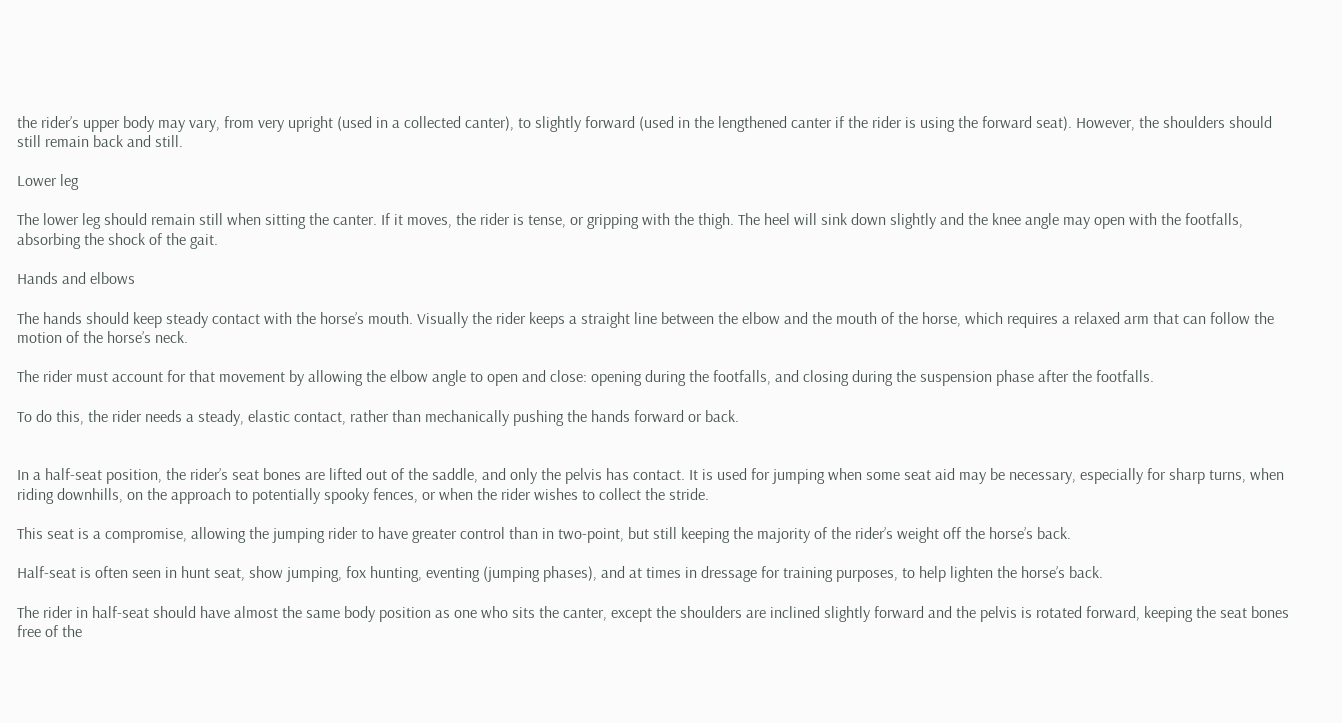the rider’s upper body may vary, from very upright (used in a collected canter), to slightly forward (used in the lengthened canter if the rider is using the forward seat). However, the shoulders should still remain back and still.

Lower leg

The lower leg should remain still when sitting the canter. If it moves, the rider is tense, or gripping with the thigh. The heel will sink down slightly and the knee angle may open with the footfalls, absorbing the shock of the gait.

Hands and elbows

The hands should keep steady contact with the horse’s mouth. Visually the rider keeps a straight line between the elbow and the mouth of the horse, which requires a relaxed arm that can follow the motion of the horse’s neck.

The rider must account for that movement by allowing the elbow angle to open and close: opening during the footfalls, and closing during the suspension phase after the footfalls.

To do this, the rider needs a steady, elastic contact, rather than mechanically pushing the hands forward or back.


In a half-seat position, the rider’s seat bones are lifted out of the saddle, and only the pelvis has contact. It is used for jumping when some seat aid may be necessary, especially for sharp turns, when riding downhills, on the approach to potentially spooky fences, or when the rider wishes to collect the stride.

This seat is a compromise, allowing the jumping rider to have greater control than in two-point, but still keeping the majority of the rider’s weight off the horse’s back.

Half-seat is often seen in hunt seat, show jumping, fox hunting, eventing (jumping phases), and at times in dressage for training purposes, to help lighten the horse’s back.

The rider in half-seat should have almost the same body position as one who sits the canter, except the shoulders are inclined slightly forward and the pelvis is rotated forward, keeping the seat bones free of the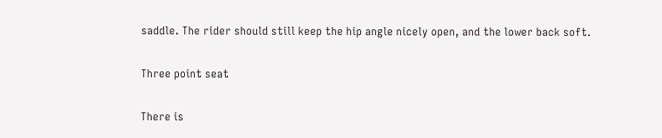saddle. The rider should still keep the hip angle nicely open, and the lower back soft.

Three point seat

There is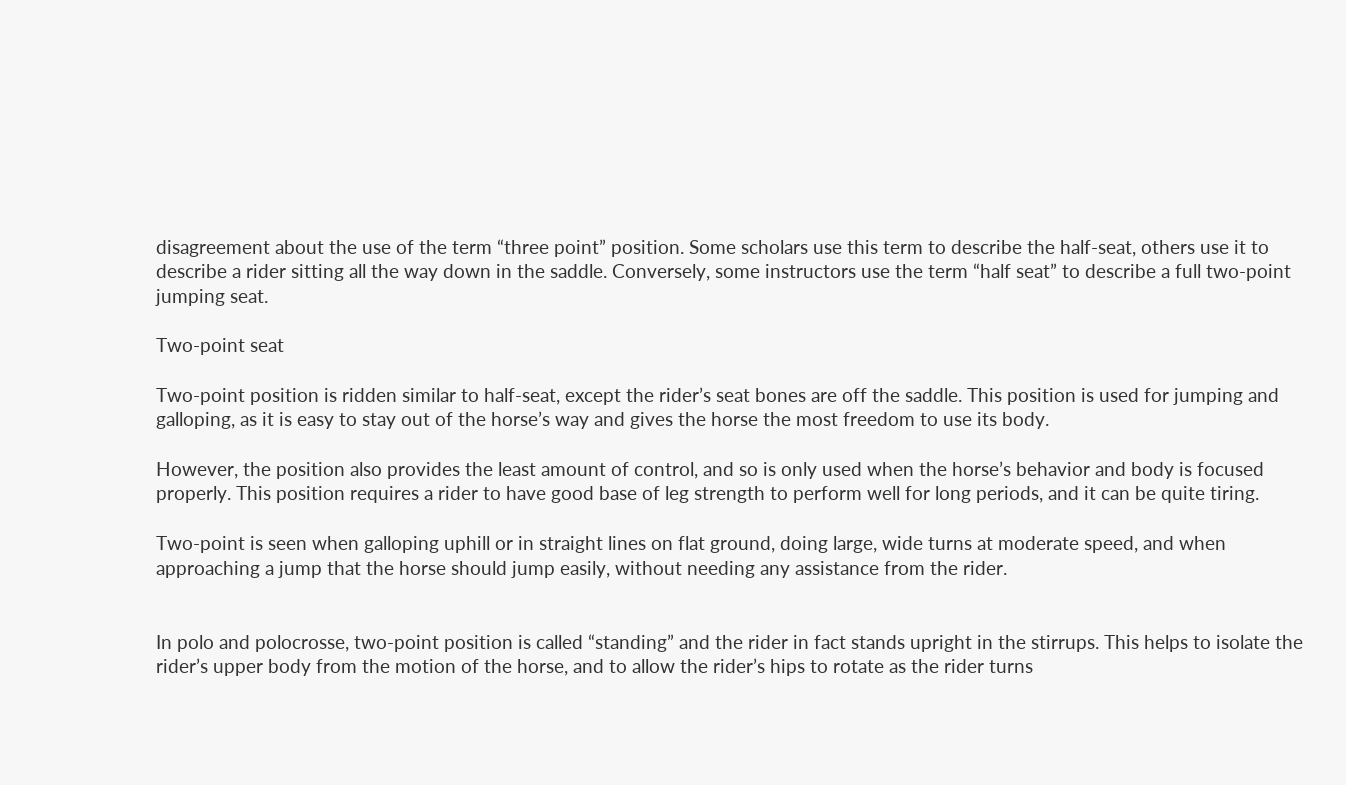disagreement about the use of the term “three point” position. Some scholars use this term to describe the half-seat, others use it to describe a rider sitting all the way down in the saddle. Conversely, some instructors use the term “half seat” to describe a full two-point jumping seat.

Two-point seat

Two-point position is ridden similar to half-seat, except the rider’s seat bones are off the saddle. This position is used for jumping and galloping, as it is easy to stay out of the horse’s way and gives the horse the most freedom to use its body.

However, the position also provides the least amount of control, and so is only used when the horse’s behavior and body is focused properly. This position requires a rider to have good base of leg strength to perform well for long periods, and it can be quite tiring.

Two-point is seen when galloping uphill or in straight lines on flat ground, doing large, wide turns at moderate speed, and when approaching a jump that the horse should jump easily, without needing any assistance from the rider.


In polo and polocrosse, two-point position is called “standing” and the rider in fact stands upright in the stirrups. This helps to isolate the rider’s upper body from the motion of the horse, and to allow the rider’s hips to rotate as the rider turns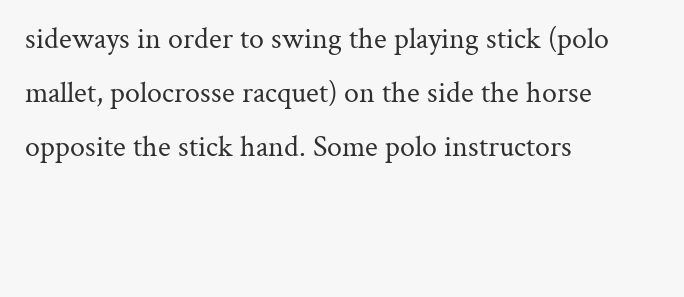sideways in order to swing the playing stick (polo mallet, polocrosse racquet) on the side the horse opposite the stick hand. Some polo instructors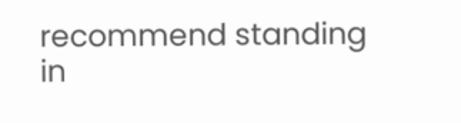recommend standing in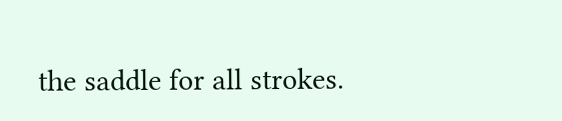the saddle for all strokes.